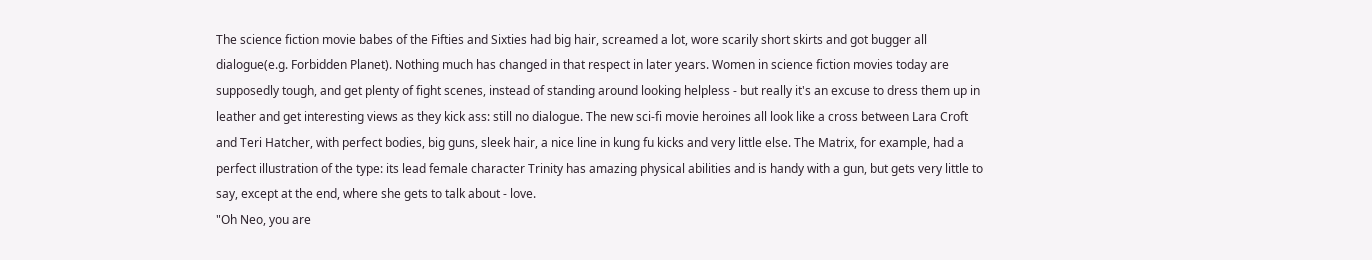The science fiction movie babes of the Fifties and Sixties had big hair, screamed a lot, wore scarily short skirts and got bugger all dialogue(e.g. Forbidden Planet). Nothing much has changed in that respect in later years. Women in science fiction movies today are supposedly tough, and get plenty of fight scenes, instead of standing around looking helpless - but really it's an excuse to dress them up in leather and get interesting views as they kick ass: still no dialogue. The new sci-fi movie heroines all look like a cross between Lara Croft and Teri Hatcher, with perfect bodies, big guns, sleek hair, a nice line in kung fu kicks and very little else. The Matrix, for example, had a perfect illustration of the type: its lead female character Trinity has amazing physical abilities and is handy with a gun, but gets very little to say, except at the end, where she gets to talk about - love.
"Oh Neo, you are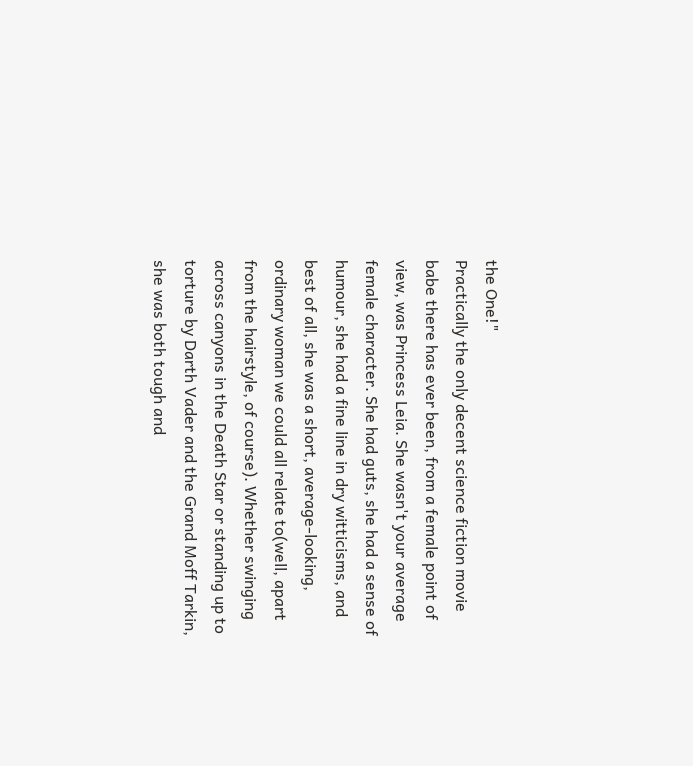the One!"
Practically the only decent science fiction movie babe there has ever been, from a female point of view, was Princess Leia. She wasn't your average female character. She had guts, she had a sense of humour, she had a fine line in dry witticisms, and best of all, she was a short, average-looking, ordinary woman we could all relate to(well, apart from the hairstyle, of course). Whether swinging across canyons in the Death Star or standing up to torture by Darth Vader and the Grand Moff Tarkin, she was both tough and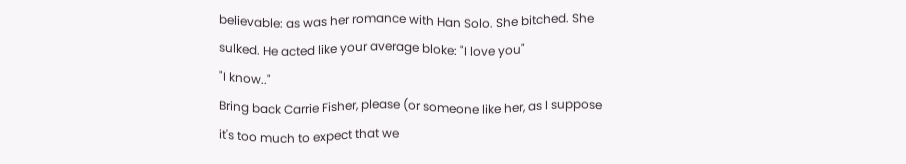believable: as was her romance with Han Solo. She bitched. She sulked. He acted like your average bloke: "I love you"
"I know.."
Bring back Carrie Fisher, please (or someone like her, as I suppose it's too much to expect that we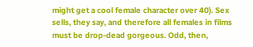might get a cool female character over 40). Sex sells, they say, and therefore all females in films must be drop-dead gorgeous. Odd, then,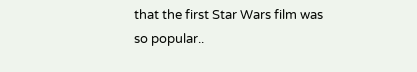that the first Star Wars film was so popular..